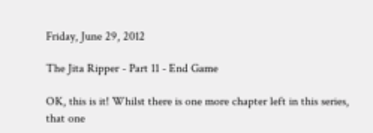Friday, June 29, 2012

The Jita Ripper - Part 11 - End Game

OK, this is it! Whilst there is one more chapter left in this series, that one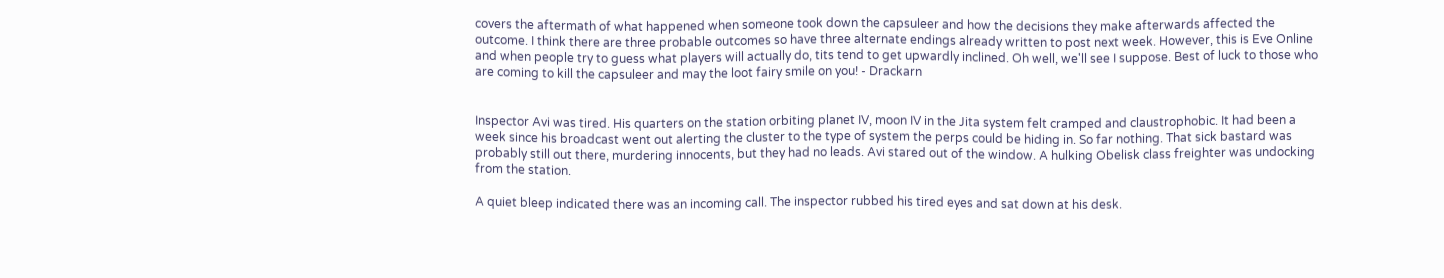covers the aftermath of what happened when someone took down the capsuleer and how the decisions they make afterwards affected the outcome. I think there are three probable outcomes so have three alternate endings already written to post next week. However, this is Eve Online and when people try to guess what players will actually do, tits tend to get upwardly inclined. Oh well, we'll see I suppose. Best of luck to those who are coming to kill the capsuleer and may the loot fairy smile on you! - Drackarn


Inspector Avi was tired. His quarters on the station orbiting planet IV, moon IV in the Jita system felt cramped and claustrophobic. It had been a week since his broadcast went out alerting the cluster to the type of system the perps could be hiding in. So far nothing. That sick bastard was probably still out there, murdering innocents, but they had no leads. Avi stared out of the window. A hulking Obelisk class freighter was undocking from the station.

A quiet bleep indicated there was an incoming call. The inspector rubbed his tired eyes and sat down at his desk.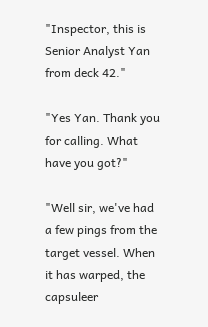"Inspector, this is Senior Analyst Yan from deck 42."

"Yes Yan. Thank you for calling. What have you got?"

"Well sir, we've had a few pings from the target vessel. When it has warped, the capsuleer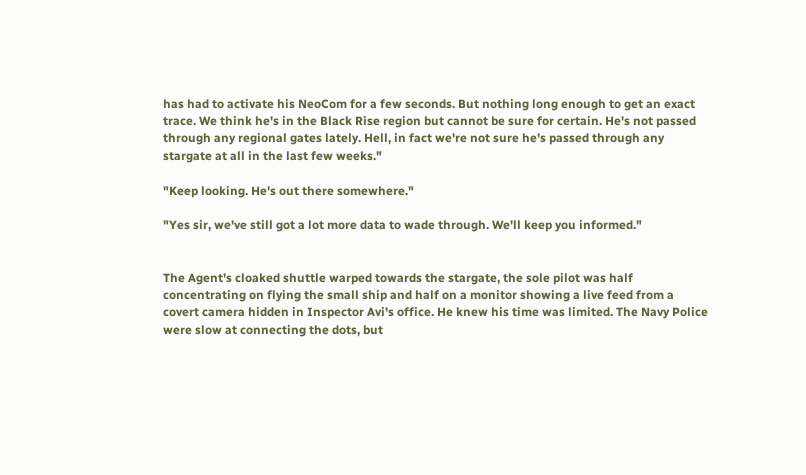has had to activate his NeoCom for a few seconds. But nothing long enough to get an exact trace. We think he's in the Black Rise region but cannot be sure for certain. He's not passed through any regional gates lately. Hell, in fact we're not sure he's passed through any stargate at all in the last few weeks."

"Keep looking. He's out there somewhere."

"Yes sir, we've still got a lot more data to wade through. We'll keep you informed."


The Agent's cloaked shuttle warped towards the stargate, the sole pilot was half concentrating on flying the small ship and half on a monitor showing a live feed from a covert camera hidden in Inspector Avi's office. He knew his time was limited. The Navy Police were slow at connecting the dots, but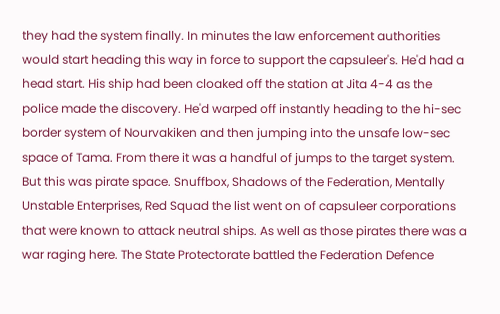they had the system finally. In minutes the law enforcement authorities would start heading this way in force to support the capsuleer's. He'd had a head start. His ship had been cloaked off the station at Jita 4-4 as the police made the discovery. He'd warped off instantly heading to the hi-sec border system of Nourvakiken and then jumping into the unsafe low-sec space of Tama. From there it was a handful of jumps to the target system. But this was pirate space. Snuffbox, Shadows of the Federation, Mentally Unstable Enterprises, Red Squad the list went on of capsuleer corporations that were known to attack neutral ships. As well as those pirates there was a war raging here. The State Protectorate battled the Federation Defence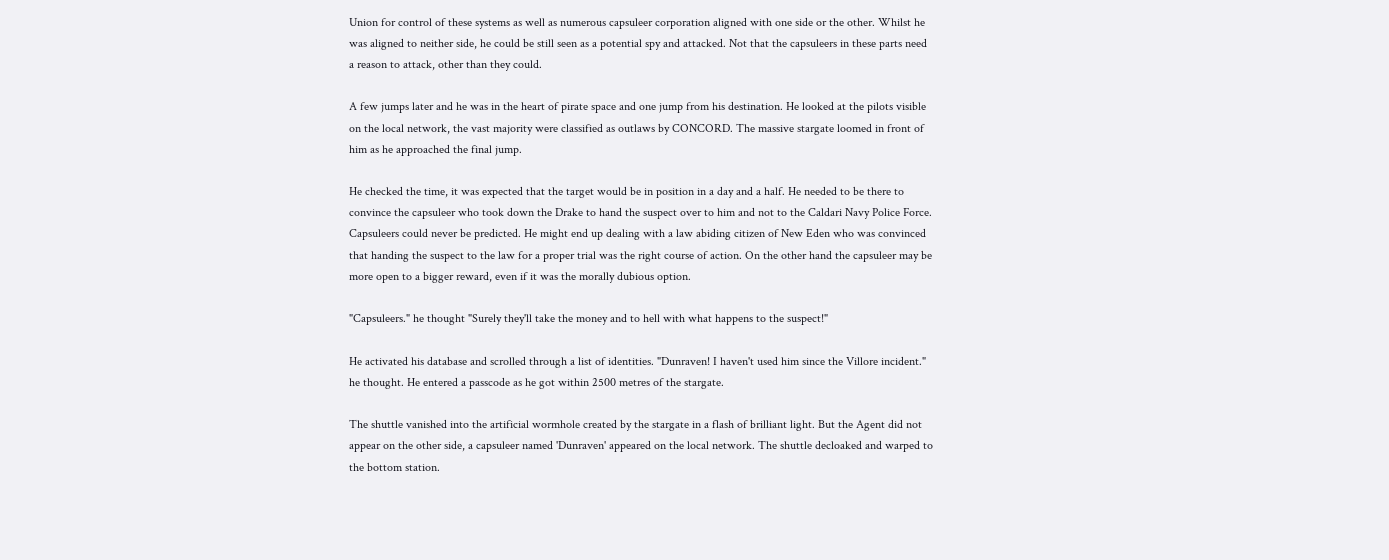Union for control of these systems as well as numerous capsuleer corporation aligned with one side or the other. Whilst he was aligned to neither side, he could be still seen as a potential spy and attacked. Not that the capsuleers in these parts need a reason to attack, other than they could.

A few jumps later and he was in the heart of pirate space and one jump from his destination. He looked at the pilots visible on the local network, the vast majority were classified as outlaws by CONCORD. The massive stargate loomed in front of him as he approached the final jump.

He checked the time, it was expected that the target would be in position in a day and a half. He needed to be there to convince the capsuleer who took down the Drake to hand the suspect over to him and not to the Caldari Navy Police Force. Capsuleers could never be predicted. He might end up dealing with a law abiding citizen of New Eden who was convinced that handing the suspect to the law for a proper trial was the right course of action. On the other hand the capsuleer may be more open to a bigger reward, even if it was the morally dubious option.

"Capsuleers." he thought "Surely they'll take the money and to hell with what happens to the suspect!"

He activated his database and scrolled through a list of identities. "Dunraven! I haven't used him since the Villore incident." he thought. He entered a passcode as he got within 2500 metres of the stargate.

The shuttle vanished into the artificial wormhole created by the stargate in a flash of brilliant light. But the Agent did not appear on the other side, a capsuleer named 'Dunraven' appeared on the local network. The shuttle decloaked and warped to the bottom station.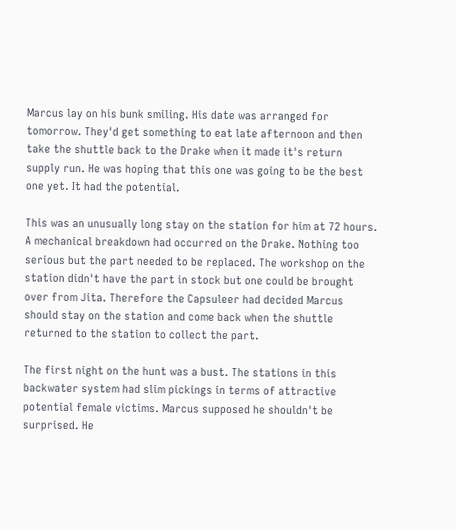Marcus lay on his bunk smiling. His date was arranged for tomorrow. They'd get something to eat late afternoon and then take the shuttle back to the Drake when it made it's return supply run. He was hoping that this one was going to be the best one yet. It had the potential.

This was an unusually long stay on the station for him at 72 hours. A mechanical breakdown had occurred on the Drake. Nothing too serious but the part needed to be replaced. The workshop on the station didn't have the part in stock but one could be brought over from Jita. Therefore the Capsuleer had decided Marcus should stay on the station and come back when the shuttle returned to the station to collect the part.

The first night on the hunt was a bust. The stations in this backwater system had slim pickings in terms of attractive potential female victims. Marcus supposed he shouldn't be surprised. He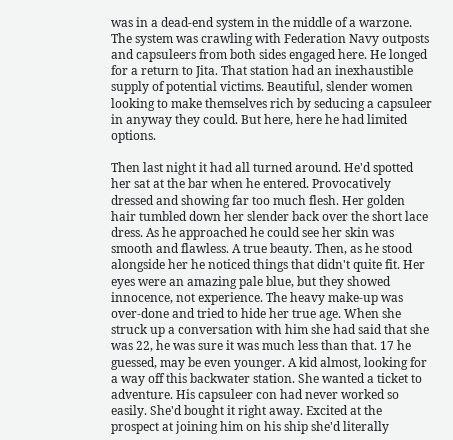was in a dead-end system in the middle of a warzone. The system was crawling with Federation Navy outposts and capsuleers from both sides engaged here. He longed for a return to Jita. That station had an inexhaustible supply of potential victims. Beautiful, slender women looking to make themselves rich by seducing a capsuleer in anyway they could. But here, here he had limited options.

Then last night it had all turned around. He'd spotted her sat at the bar when he entered. Provocatively dressed and showing far too much flesh. Her golden hair tumbled down her slender back over the short lace dress. As he approached he could see her skin was smooth and flawless. A true beauty. Then, as he stood alongside her he noticed things that didn't quite fit. Her eyes were an amazing pale blue, but they showed innocence, not experience. The heavy make-up was over-done and tried to hide her true age. When she struck up a conversation with him she had said that she was 22, he was sure it was much less than that. 17 he guessed, may be even younger. A kid almost, looking for a way off this backwater station. She wanted a ticket to adventure. His capsuleer con had never worked so easily. She'd bought it right away. Excited at the prospect at joining him on his ship she'd literally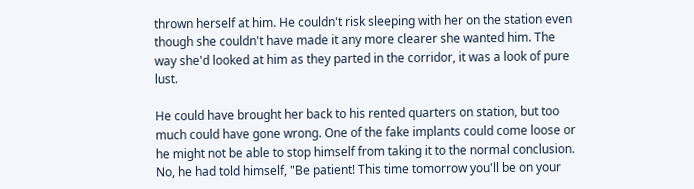thrown herself at him. He couldn't risk sleeping with her on the station even though she couldn't have made it any more clearer she wanted him. The way she'd looked at him as they parted in the corridor, it was a look of pure lust.

He could have brought her back to his rented quarters on station, but too much could have gone wrong. One of the fake implants could come loose or he might not be able to stop himself from taking it to the normal conclusion. No, he had told himself, "Be patient! This time tomorrow you'll be on your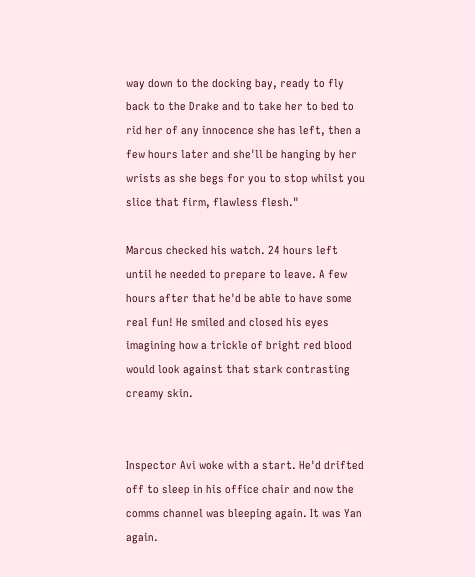way down to the docking bay, ready to fly back to the Drake and to take her to bed to rid her of any innocence she has left, then a few hours later and she'll be hanging by her wrists as she begs for you to stop whilst you slice that firm, flawless flesh."

Marcus checked his watch. 24 hours left until he needed to prepare to leave. A few hours after that he'd be able to have some real fun! He smiled and closed his eyes imagining how a trickle of bright red blood would look against that stark contrasting creamy skin.


Inspector Avi woke with a start. He'd drifted off to sleep in his office chair and now the comms channel was bleeping again. It was Yan again.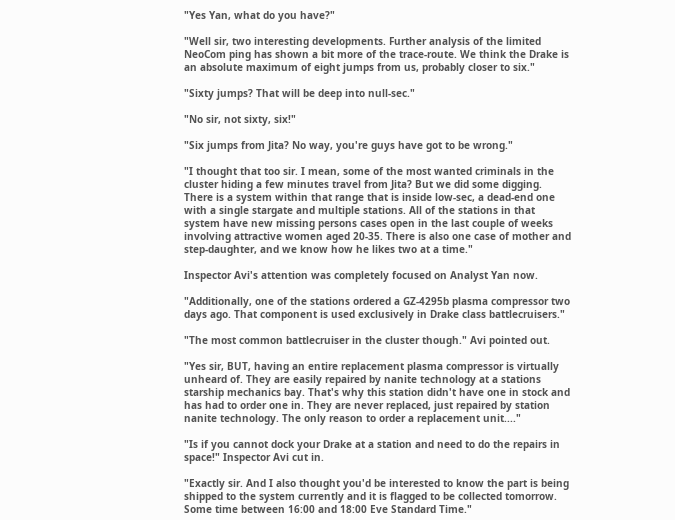"Yes Yan, what do you have?"

"Well sir, two interesting developments. Further analysis of the limited NeoCom ping has shown a bit more of the trace-route. We think the Drake is an absolute maximum of eight jumps from us, probably closer to six."

"Sixty jumps? That will be deep into null-sec."

"No sir, not sixty, six!"

"Six jumps from Jita? No way, you're guys have got to be wrong."

"I thought that too sir. I mean, some of the most wanted criminals in the cluster hiding a few minutes travel from Jita? But we did some digging. There is a system within that range that is inside low-sec, a dead-end one with a single stargate and multiple stations. All of the stations in that system have new missing persons cases open in the last couple of weeks involving attractive women aged 20-35. There is also one case of mother and step-daughter, and we know how he likes two at a time."

Inspector Avi's attention was completely focused on Analyst Yan now.

"Additionally, one of the stations ordered a GZ-4295b plasma compressor two days ago. That component is used exclusively in Drake class battlecruisers."

"The most common battlecruiser in the cluster though." Avi pointed out.

"Yes sir, BUT, having an entire replacement plasma compressor is virtually unheard of. They are easily repaired by nanite technology at a stations starship mechanics bay. That's why this station didn't have one in stock and has had to order one in. They are never replaced, just repaired by station nanite technology. The only reason to order a replacement unit...."

"Is if you cannot dock your Drake at a station and need to do the repairs in space!" Inspector Avi cut in.

"Exactly sir. And I also thought you'd be interested to know the part is being shipped to the system currently and it is flagged to be collected tomorrow. Some time between 16:00 and 18:00 Eve Standard Time."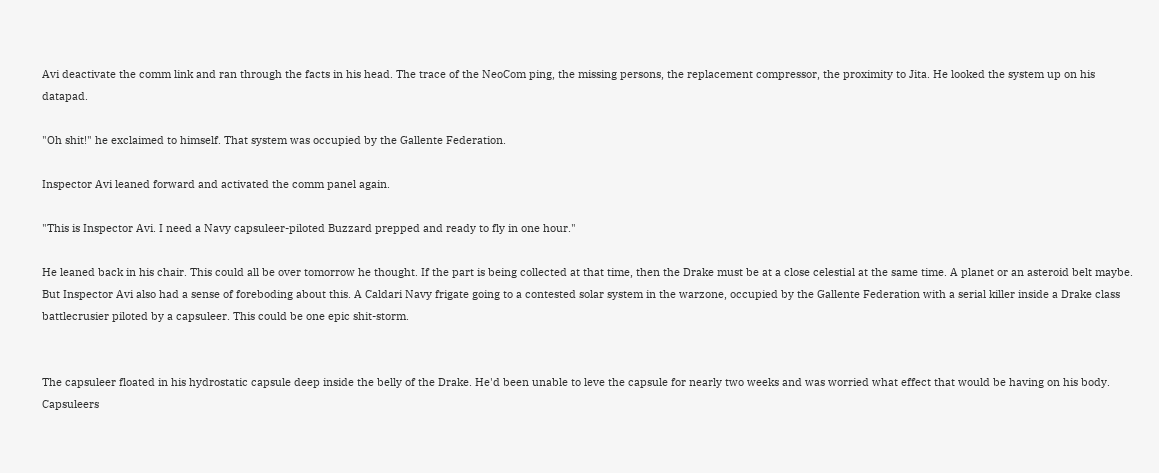Avi deactivate the comm link and ran through the facts in his head. The trace of the NeoCom ping, the missing persons, the replacement compressor, the proximity to Jita. He looked the system up on his datapad.

"Oh shit!" he exclaimed to himself. That system was occupied by the Gallente Federation.

Inspector Avi leaned forward and activated the comm panel again.

"This is Inspector Avi. I need a Navy capsuleer-piloted Buzzard prepped and ready to fly in one hour."

He leaned back in his chair. This could all be over tomorrow he thought. If the part is being collected at that time, then the Drake must be at a close celestial at the same time. A planet or an asteroid belt maybe. But Inspector Avi also had a sense of foreboding about this. A Caldari Navy frigate going to a contested solar system in the warzone, occupied by the Gallente Federation with a serial killer inside a Drake class battlecrusier piloted by a capsuleer. This could be one epic shit-storm.


The capsuleer floated in his hydrostatic capsule deep inside the belly of the Drake. He'd been unable to leve the capsule for nearly two weeks and was worried what effect that would be having on his body. Capsuleers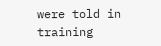were told in training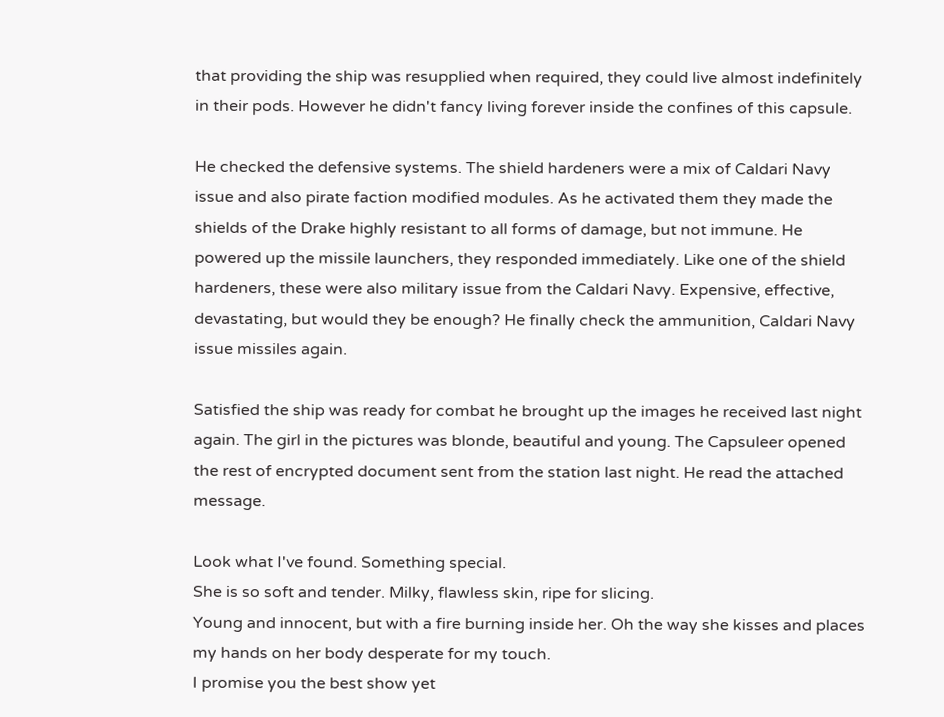that providing the ship was resupplied when required, they could live almost indefinitely in their pods. However he didn't fancy living forever inside the confines of this capsule.

He checked the defensive systems. The shield hardeners were a mix of Caldari Navy issue and also pirate faction modified modules. As he activated them they made the shields of the Drake highly resistant to all forms of damage, but not immune. He powered up the missile launchers, they responded immediately. Like one of the shield hardeners, these were also military issue from the Caldari Navy. Expensive, effective, devastating, but would they be enough? He finally check the ammunition, Caldari Navy issue missiles again.

Satisfied the ship was ready for combat he brought up the images he received last night again. The girl in the pictures was blonde, beautiful and young. The Capsuleer opened the rest of encrypted document sent from the station last night. He read the attached message.

Look what I've found. Something special.
She is so soft and tender. Milky, flawless skin, ripe for slicing.
Young and innocent, but with a fire burning inside her. Oh the way she kisses and places my hands on her body desperate for my touch.
I promise you the best show yet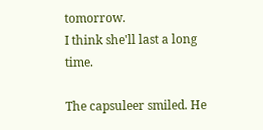tomorrow.
I think she'll last a long time.

The capsuleer smiled. He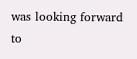was looking forward to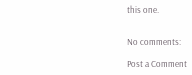this one.


No comments:

Post a Comment